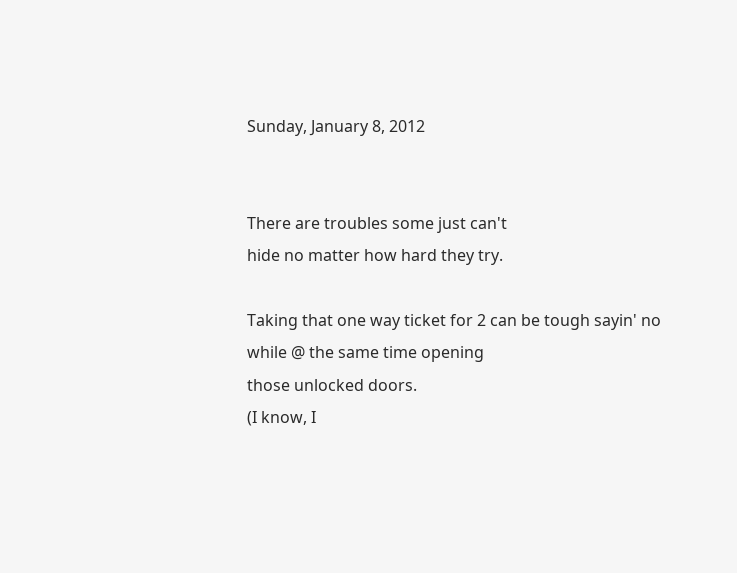Sunday, January 8, 2012


There are troubles some just can't
hide no matter how hard they try.

Taking that one way ticket for 2 can be tough sayin' no
while @ the same time opening
those unlocked doors.
(I know, I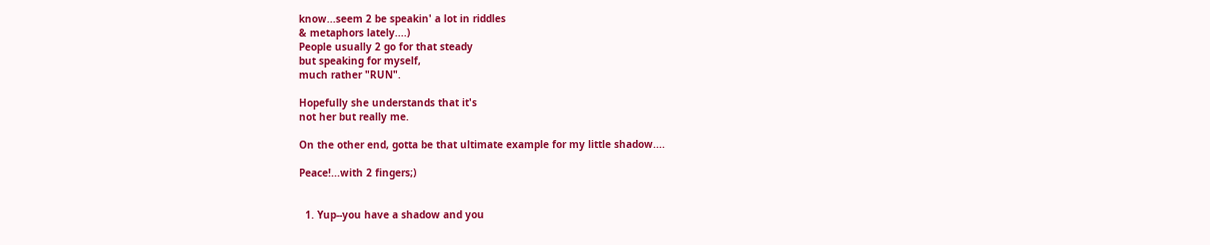know...seem 2 be speakin' a lot in riddles
& metaphors lately....)
People usually 2 go for that steady
but speaking for myself,
much rather "RUN".

Hopefully she understands that it's
not her but really me.

On the other end, gotta be that ultimate example for my little shadow....

Peace!...with 2 fingers;)


  1. Yup--you have a shadow and you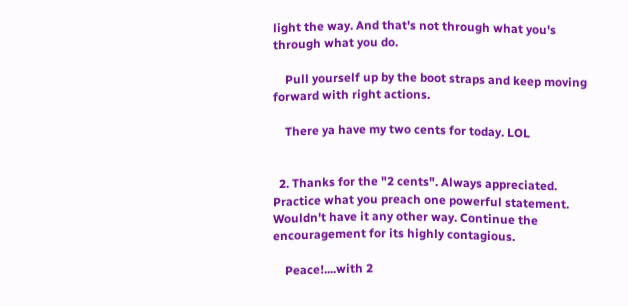light the way. And that's not through what you's through what you do.

    Pull yourself up by the boot straps and keep moving forward with right actions.

    There ya have my two cents for today. LOL


  2. Thanks for the "2 cents". Always appreciated. Practice what you preach one powerful statement. Wouldn't have it any other way. Continue the encouragement for its highly contagious.

    Peace!....with 2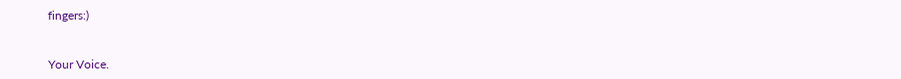fingers:)


Your Voice.